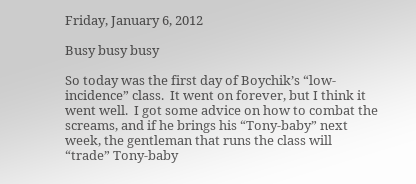Friday, January 6, 2012

Busy busy busy

So today was the first day of Boychik’s “low-incidence” class.  It went on forever, but I think it went well.  I got some advice on how to combat the screams, and if he brings his “Tony-baby” next week, the gentleman that runs the class will “trade” Tony-baby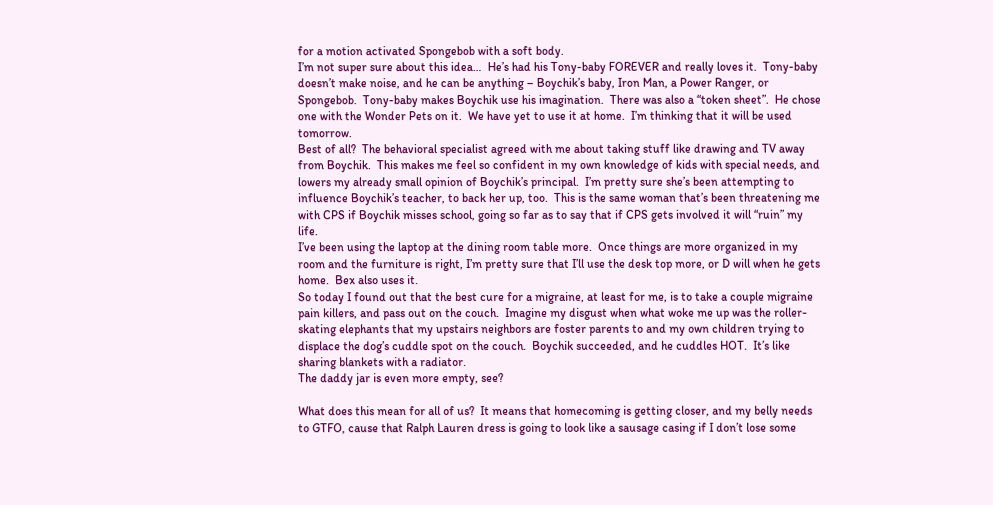for a motion activated Spongebob with a soft body.
I’m not super sure about this idea…  He’s had his Tony-baby FOREVER and really loves it.  Tony-baby doesn’t make noise, and he can be anything – Boychik’s baby, Iron Man, a Power Ranger, or Spongebob.  Tony-baby makes Boychik use his imagination.  There was also a “token sheet”.  He chose one with the Wonder Pets on it.  We have yet to use it at home.  I’m thinking that it will be used tomorrow.
Best of all?  The behavioral specialist agreed with me about taking stuff like drawing and TV away from Boychik.  This makes me feel so confident in my own knowledge of kids with special needs, and lowers my already small opinion of Boychik’s principal.  I’m pretty sure she’s been attempting to influence Boychik’s teacher, to back her up, too.  This is the same woman that’s been threatening me with CPS if Boychik misses school, going so far as to say that if CPS gets involved it will “ruin” my life.
I’ve been using the laptop at the dining room table more.  Once things are more organized in my room and the furniture is right, I’m pretty sure that I’ll use the desk top more, or D will when he gets home.  Bex also uses it.
So today I found out that the best cure for a migraine, at least for me, is to take a couple migraine pain killers, and pass out on the couch.  Imagine my disgust when what woke me up was the roller-skating elephants that my upstairs neighbors are foster parents to and my own children trying to displace the dog’s cuddle spot on the couch.  Boychik succeeded, and he cuddles HOT.  It’s like sharing blankets with a radiator.
The daddy jar is even more empty, see?

What does this mean for all of us?  It means that homecoming is getting closer, and my belly needs to GTFO, cause that Ralph Lauren dress is going to look like a sausage casing if I don’t lose some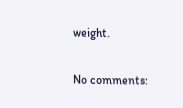weight.

No comments: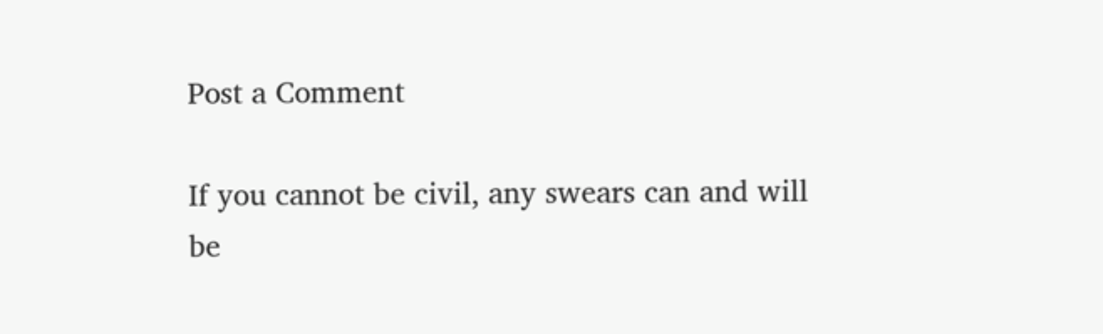Post a Comment

If you cannot be civil, any swears can and will be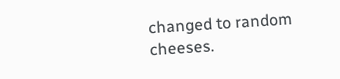changed to random cheeses.